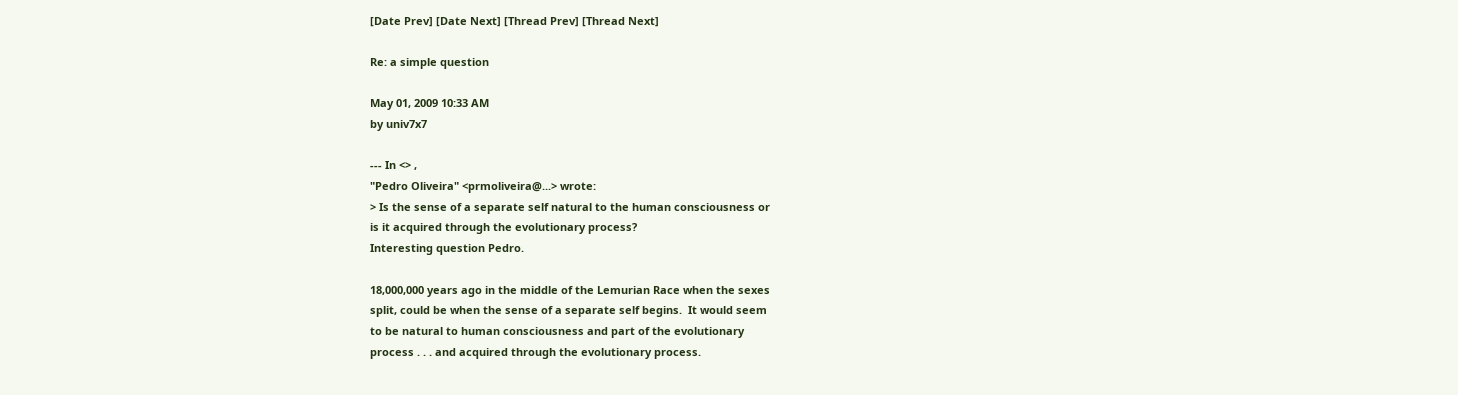[Date Prev] [Date Next] [Thread Prev] [Thread Next]

Re: a simple question

May 01, 2009 10:33 AM
by univ7x7

--- In <> ,
"Pedro Oliveira" <prmoliveira@...> wrote:
> Is the sense of a separate self natural to the human consciousness or
is it acquired through the evolutionary process?
Interesting question Pedro.

18,000,000 years ago in the middle of the Lemurian Race when the sexes
split, could be when the sense of a separate self begins.  It would seem
to be natural to human consciousness and part of the evolutionary
process . . . and acquired through the evolutionary process.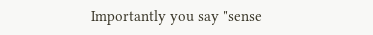Importantly you say "sense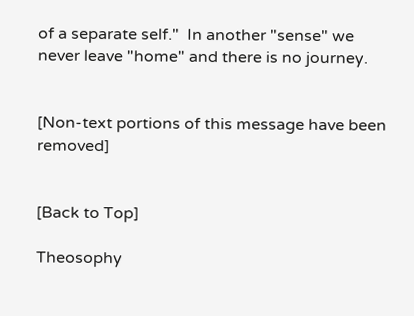of a separate self."  In another "sense" we
never leave "home" and there is no journey.


[Non-text portions of this message have been removed]


[Back to Top]

Theosophy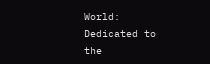World: Dedicated to the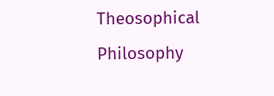Theosophical Philosophy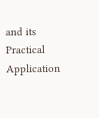and its Practical Application